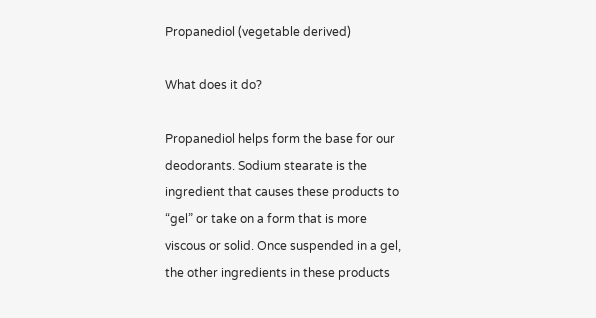Propanediol (vegetable derived)

What does it do?

Propanediol helps form the base for our deodorants. Sodium stearate is the ingredient that causes these products to “gel” or take on a form that is more viscous or solid. Once suspended in a gel, the other ingredients in these products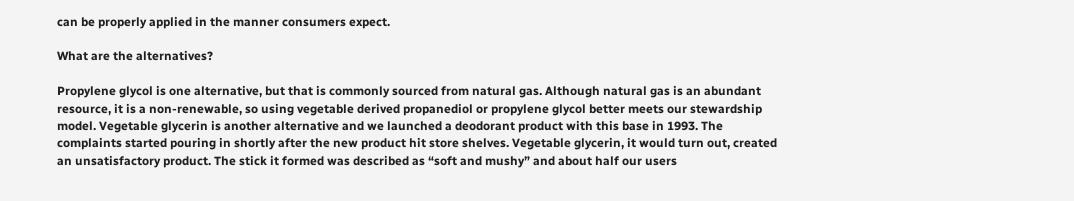can be properly applied in the manner consumers expect.

What are the alternatives?

Propylene glycol is one alternative, but that is commonly sourced from natural gas. Although natural gas is an abundant resource, it is a non-renewable, so using vegetable derived propanediol or propylene glycol better meets our stewardship model. Vegetable glycerin is another alternative and we launched a deodorant product with this base in 1993. The complaints started pouring in shortly after the new product hit store shelves. Vegetable glycerin, it would turn out, created an unsatisfactory product. The stick it formed was described as “soft and mushy” and about half our users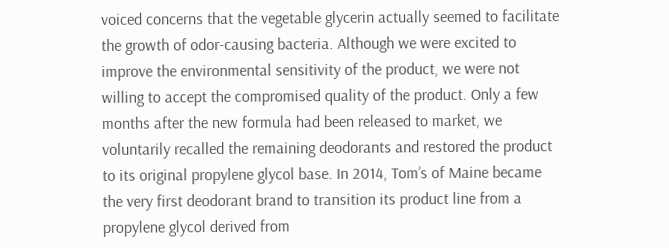voiced concerns that the vegetable glycerin actually seemed to facilitate the growth of odor-causing bacteria. Although we were excited to improve the environmental sensitivity of the product, we were not willing to accept the compromised quality of the product. Only a few months after the new formula had been released to market, we voluntarily recalled the remaining deodorants and restored the product to its original propylene glycol base. In 2014, Tom’s of Maine became the very first deodorant brand to transition its product line from a propylene glycol derived from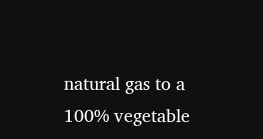natural gas to a 100% vegetable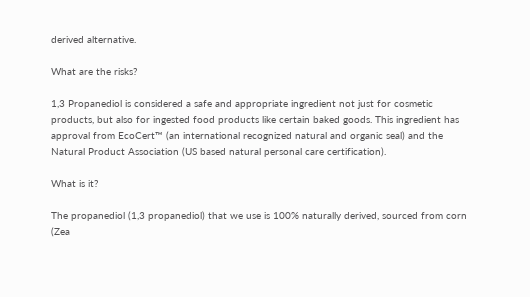derived alternative.

What are the risks?

1,3 Propanediol is considered a safe and appropriate ingredient not just for cosmetic products, but also for ingested food products like certain baked goods. This ingredient has approval from EcoCert™ (an international recognized natural and organic seal) and the Natural Product Association (US based natural personal care certification).

What is it?

The propanediol (1,3 propanediol) that we use is 100% naturally derived, sourced from corn (Zea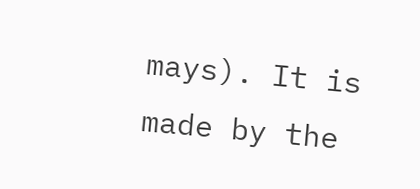mays). It is made by the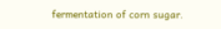fermentation of corn sugar.